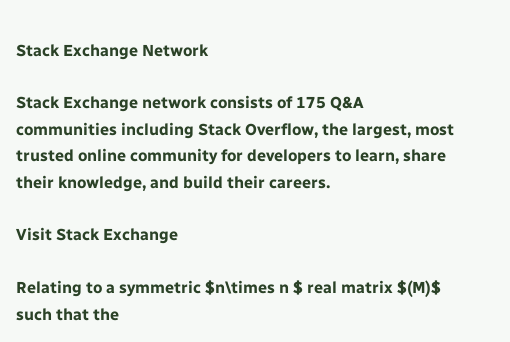Stack Exchange Network

Stack Exchange network consists of 175 Q&A communities including Stack Overflow, the largest, most trusted online community for developers to learn, share their knowledge, and build their careers.

Visit Stack Exchange

Relating to a symmetric $n\times n $ real matrix $(M)$ such that the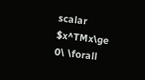scalar $x^TMx\ge 0\ \forall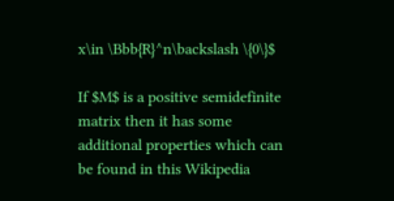x\in \Bbb{R}^n\backslash \{0\}$

If $M$ is a positive semidefinite matrix then it has some additional properties which can be found in this Wikipedia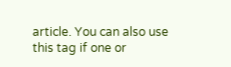article. You can also use this tag if one or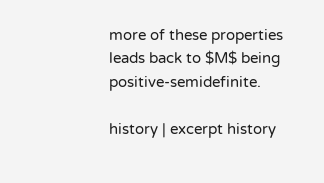more of these properties leads back to $M$ being positive-semidefinite.

history | excerpt history